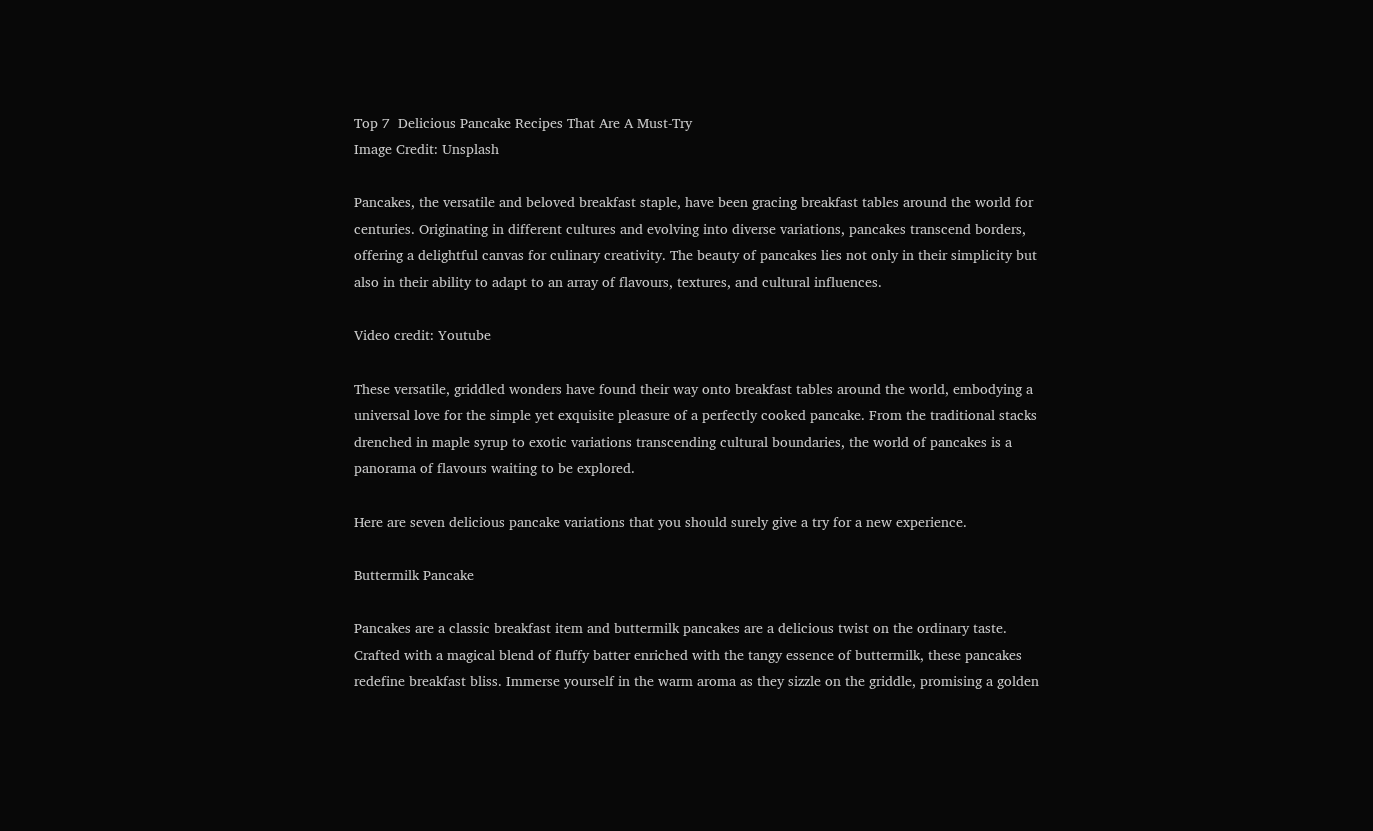Top 7  Delicious Pancake Recipes That Are A Must-Try
Image Credit: Unsplash

Pancakes, the versatile and beloved breakfast staple, have been gracing breakfast tables around the world for centuries. Originating in different cultures and evolving into diverse variations, pancakes transcend borders, offering a delightful canvas for culinary creativity. The beauty of pancakes lies not only in their simplicity but also in their ability to adapt to an array of flavours, textures, and cultural influences.

Video credit: Youtube

These versatile, griddled wonders have found their way onto breakfast tables around the world, embodying a universal love for the simple yet exquisite pleasure of a perfectly cooked pancake. From the traditional stacks drenched in maple syrup to exotic variations transcending cultural boundaries, the world of pancakes is a panorama of flavours waiting to be explored.

Here are seven delicious pancake variations that you should surely give a try for a new experience.

Buttermilk Pancake

Pancakes are a classic breakfast item and buttermilk pancakes are a delicious twist on the ordinary taste. Crafted with a magical blend of fluffy batter enriched with the tangy essence of buttermilk, these pancakes redefine breakfast bliss. Immerse yourself in the warm aroma as they sizzle on the griddle, promising a golden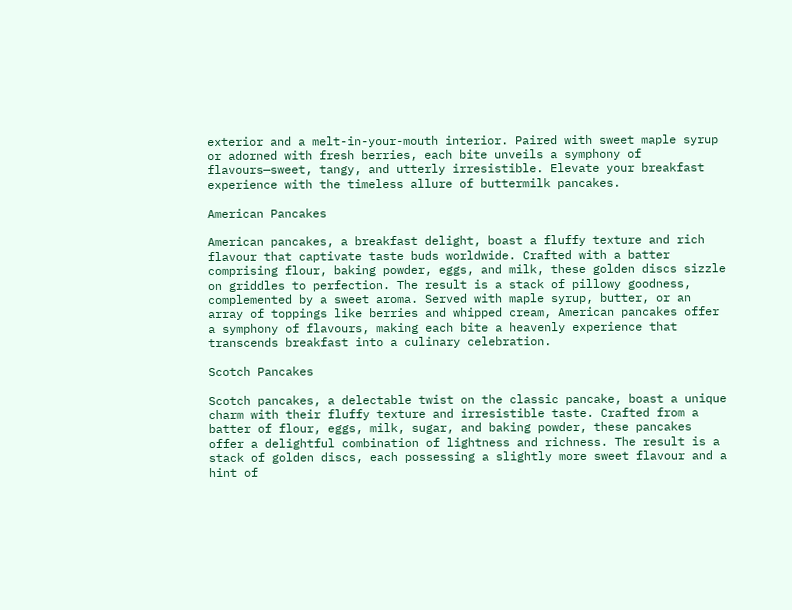exterior and a melt-in-your-mouth interior. Paired with sweet maple syrup or adorned with fresh berries, each bite unveils a symphony of flavours—sweet, tangy, and utterly irresistible. Elevate your breakfast experience with the timeless allure of buttermilk pancakes.

American Pancakes

American pancakes, a breakfast delight, boast a fluffy texture and rich flavour that captivate taste buds worldwide. Crafted with a batter comprising flour, baking powder, eggs, and milk, these golden discs sizzle on griddles to perfection. The result is a stack of pillowy goodness, complemented by a sweet aroma. Served with maple syrup, butter, or an array of toppings like berries and whipped cream, American pancakes offer a symphony of flavours, making each bite a heavenly experience that transcends breakfast into a culinary celebration.

Scotch Pancakes

Scotch pancakes, a delectable twist on the classic pancake, boast a unique charm with their fluffy texture and irresistible taste. Crafted from a batter of flour, eggs, milk, sugar, and baking powder, these pancakes offer a delightful combination of lightness and richness. The result is a stack of golden discs, each possessing a slightly more sweet flavour and a hint of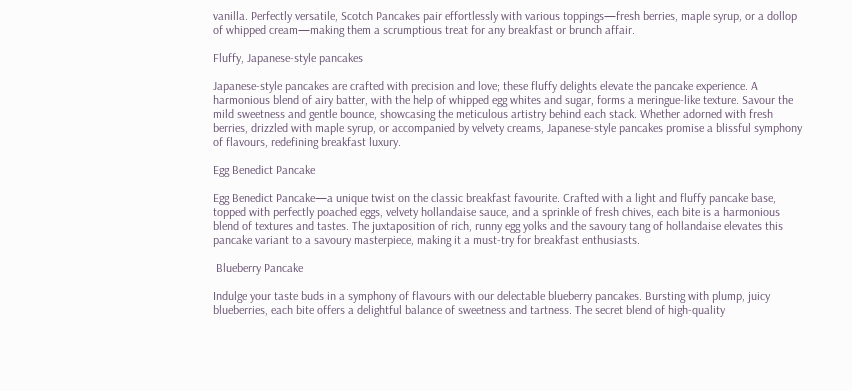vanilla. Perfectly versatile, Scotch Pancakes pair effortlessly with various toppings—fresh berries, maple syrup, or a dollop of whipped cream—making them a scrumptious treat for any breakfast or brunch affair.

Fluffy, Japanese-style pancakes

Japanese-style pancakes are crafted with precision and love; these fluffy delights elevate the pancake experience. A harmonious blend of airy batter, with the help of whipped egg whites and sugar, forms a meringue-like texture. Savour the mild sweetness and gentle bounce, showcasing the meticulous artistry behind each stack. Whether adorned with fresh berries, drizzled with maple syrup, or accompanied by velvety creams, Japanese-style pancakes promise a blissful symphony of flavours, redefining breakfast luxury.

Egg Benedict Pancake

Egg Benedict Pancake—a unique twist on the classic breakfast favourite. Crafted with a light and fluffy pancake base, topped with perfectly poached eggs, velvety hollandaise sauce, and a sprinkle of fresh chives, each bite is a harmonious blend of textures and tastes. The juxtaposition of rich, runny egg yolks and the savoury tang of hollandaise elevates this pancake variant to a savoury masterpiece, making it a must-try for breakfast enthusiasts.

 Blueberry Pancake

Indulge your taste buds in a symphony of flavours with our delectable blueberry pancakes. Bursting with plump, juicy blueberries, each bite offers a delightful balance of sweetness and tartness. The secret blend of high-quality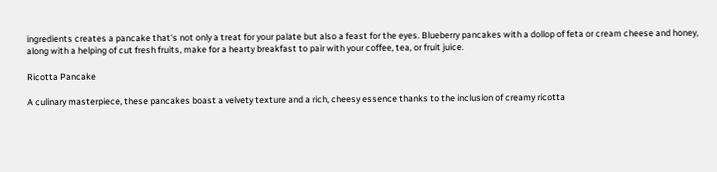ingredients creates a pancake that's not only a treat for your palate but also a feast for the eyes. Blueberry pancakes with a dollop of feta or cream cheese and honey, along with a helping of cut fresh fruits, make for a hearty breakfast to pair with your coffee, tea, or fruit juice.

Ricotta Pancake

A culinary masterpiece, these pancakes boast a velvety texture and a rich, cheesy essence thanks to the inclusion of creamy ricotta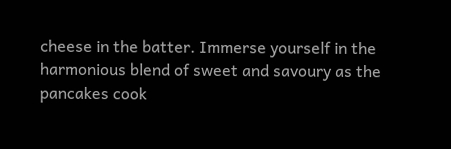cheese in the batter. Immerse yourself in the harmonious blend of sweet and savoury as the pancakes cook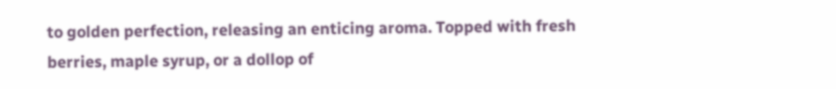to golden perfection, releasing an enticing aroma. Topped with fresh berries, maple syrup, or a dollop of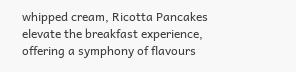whipped cream, Ricotta Pancakes elevate the breakfast experience, offering a symphony of flavours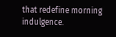that redefine morning indulgence.